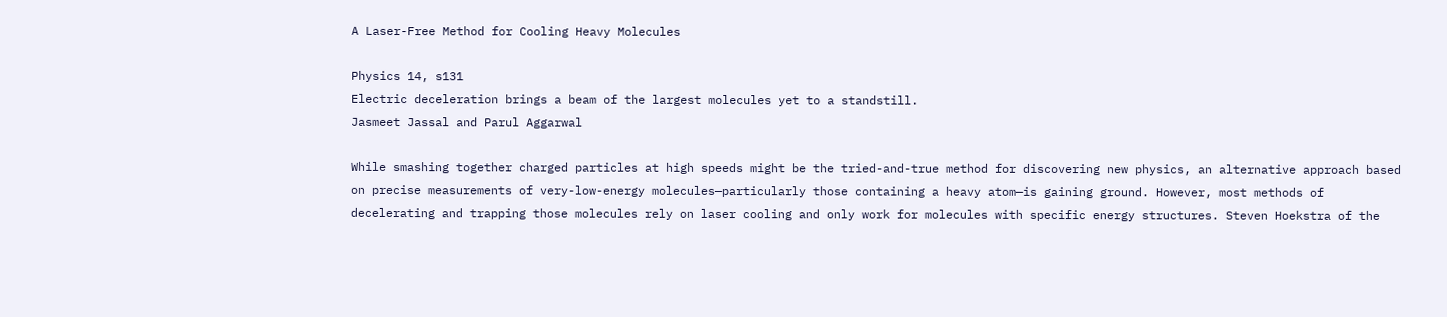A Laser-Free Method for Cooling Heavy Molecules

Physics 14, s131
Electric deceleration brings a beam of the largest molecules yet to a standstill.
Jasmeet Jassal and Parul Aggarwal

While smashing together charged particles at high speeds might be the tried-and-true method for discovering new physics, an alternative approach based on precise measurements of very-low-energy molecules—particularly those containing a heavy atom—is gaining ground. However, most methods of decelerating and trapping those molecules rely on laser cooling and only work for molecules with specific energy structures. Steven Hoekstra of the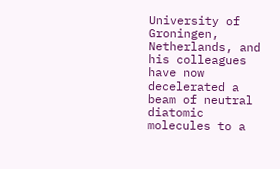University of Groningen, Netherlands, and his colleagues have now decelerated a beam of neutral diatomic molecules to a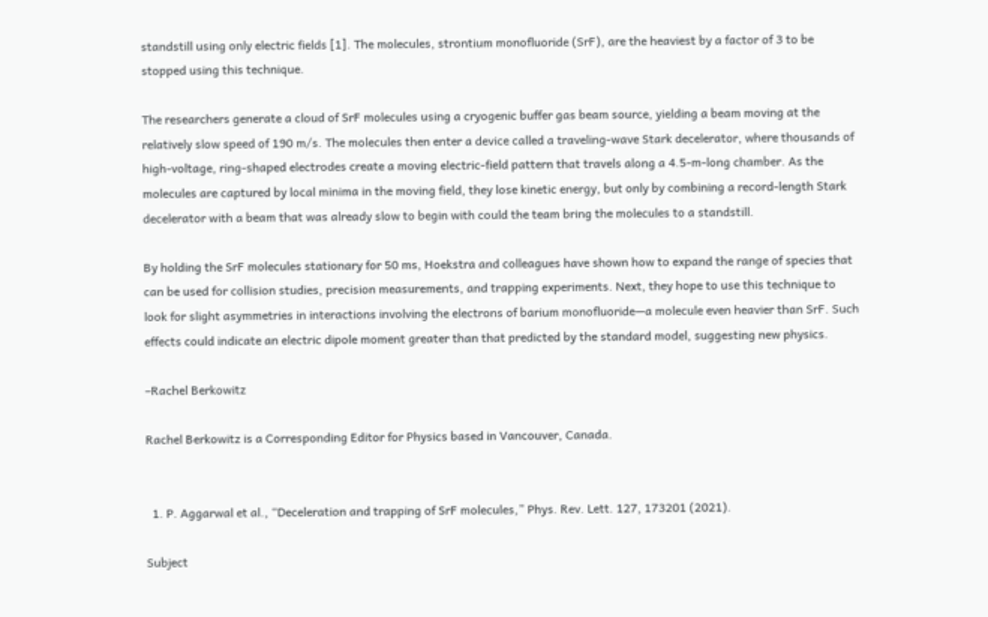standstill using only electric fields [1]. The molecules, strontium monofluoride (SrF), are the heaviest by a factor of 3 to be stopped using this technique.

The researchers generate a cloud of SrF molecules using a cryogenic buffer gas beam source, yielding a beam moving at the relatively slow speed of 190 m/s. The molecules then enter a device called a traveling-wave Stark decelerator, where thousands of high-voltage, ring-shaped electrodes create a moving electric-field pattern that travels along a 4.5-m-long chamber. As the molecules are captured by local minima in the moving field, they lose kinetic energy, but only by combining a record-length Stark decelerator with a beam that was already slow to begin with could the team bring the molecules to a standstill.

By holding the SrF molecules stationary for 50 ms, Hoekstra and colleagues have shown how to expand the range of species that can be used for collision studies, precision measurements, and trapping experiments. Next, they hope to use this technique to look for slight asymmetries in interactions involving the electrons of barium monofluoride—a molecule even heavier than SrF. Such effects could indicate an electric dipole moment greater than that predicted by the standard model, suggesting new physics.

–Rachel Berkowitz

Rachel Berkowitz is a Corresponding Editor for Physics based in Vancouver, Canada.


  1. P. Aggarwal et al., “Deceleration and trapping of SrF molecules,” Phys. Rev. Lett. 127, 173201 (2021).

Subject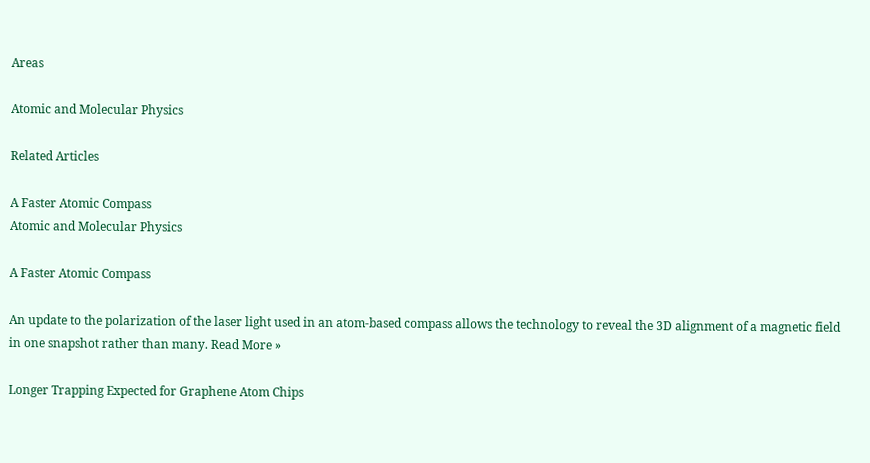Areas

Atomic and Molecular Physics

Related Articles

A Faster Atomic Compass
Atomic and Molecular Physics

A Faster Atomic Compass

An update to the polarization of the laser light used in an atom-based compass allows the technology to reveal the 3D alignment of a magnetic field in one snapshot rather than many. Read More »

Longer Trapping Expected for Graphene Atom Chips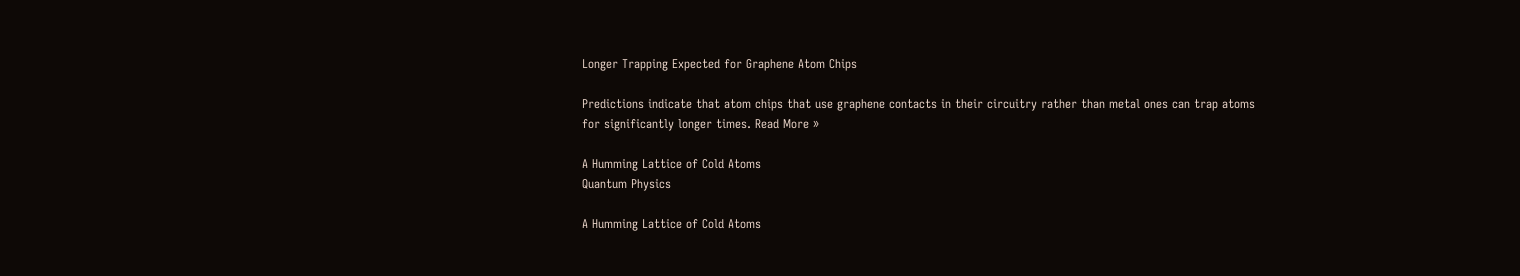Longer Trapping Expected for Graphene Atom Chips

Predictions indicate that atom chips that use graphene contacts in their circuitry rather than metal ones can trap atoms for significantly longer times. Read More »

A Humming Lattice of Cold Atoms
Quantum Physics

A Humming Lattice of Cold Atoms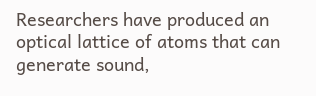Researchers have produced an optical lattice of atoms that can generate sound,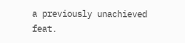a previously unachieved feat.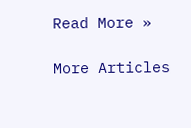Read More »

More Articles